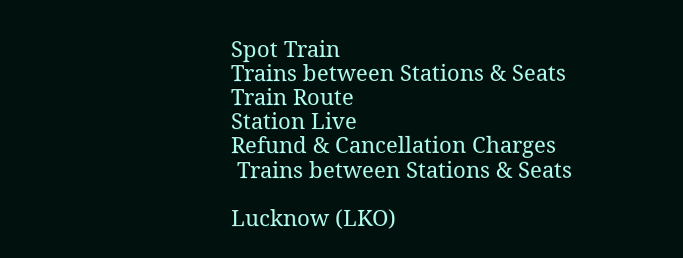Spot Train
Trains between Stations & Seats
Train Route
Station Live
Refund & Cancellation Charges
 Trains between Stations & Seats

Lucknow (LKO)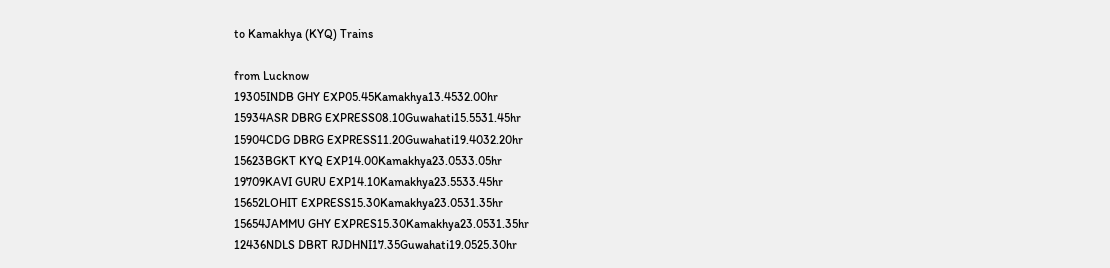to Kamakhya (KYQ) Trains

from Lucknow
19305INDB GHY EXP05.45Kamakhya13.4532.00hr
15934ASR DBRG EXPRESS08.10Guwahati15.5531.45hr
15904CDG DBRG EXPRESS11.20Guwahati19.4032.20hr
15623BGKT KYQ EXP14.00Kamakhya23.0533.05hr
19709KAVI GURU EXP14.10Kamakhya23.5533.45hr
15652LOHIT EXPRESS15.30Kamakhya23.0531.35hr
15654JAMMU GHY EXPRES15.30Kamakhya23.0531.35hr
12436NDLS DBRT RJDHNI17.35Guwahati19.0525.30hr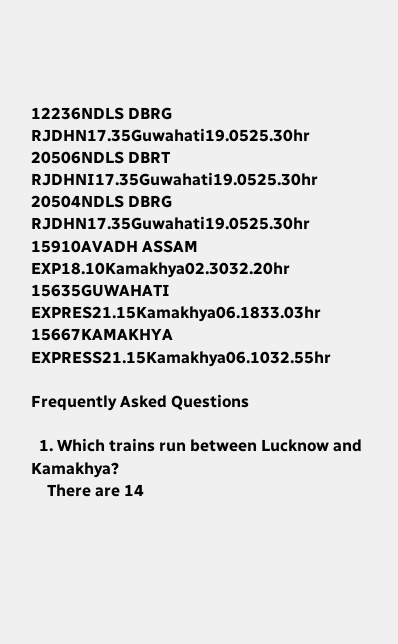12236NDLS DBRG RJDHN17.35Guwahati19.0525.30hr
20506NDLS DBRT RJDHNI17.35Guwahati19.0525.30hr
20504NDLS DBRG RJDHN17.35Guwahati19.0525.30hr
15910AVADH ASSAM EXP18.10Kamakhya02.3032.20hr
15635GUWAHATI EXPRES21.15Kamakhya06.1833.03hr
15667KAMAKHYA EXPRESS21.15Kamakhya06.1032.55hr

Frequently Asked Questions

  1. Which trains run between Lucknow and Kamakhya?
    There are 14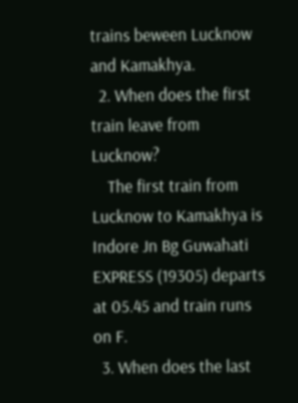trains beween Lucknow and Kamakhya.
  2. When does the first train leave from Lucknow?
    The first train from Lucknow to Kamakhya is Indore Jn Bg Guwahati EXPRESS (19305) departs at 05.45 and train runs on F.
  3. When does the last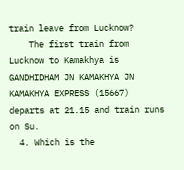train leave from Lucknow?
    The first train from Lucknow to Kamakhya is GANDHIDHAM JN KAMAKHYA JN KAMAKHYA EXPRESS (15667) departs at 21.15 and train runs on Su.
  4. Which is the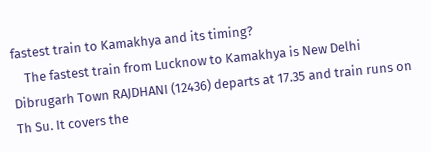fastest train to Kamakhya and its timing?
    The fastest train from Lucknow to Kamakhya is New Delhi Dibrugarh Town RAJDHANI (12436) departs at 17.35 and train runs on Th Su. It covers the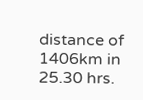distance of 1406km in 25.30 hrs.